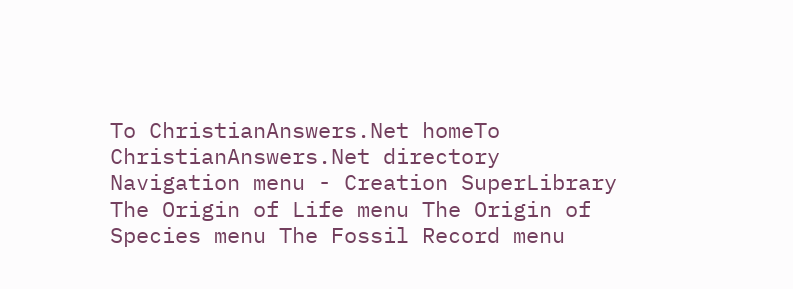To ChristianAnswers.Net homeTo ChristianAnswers.Net directory
Navigation menu - Creation SuperLibrary The Origin of Life menu The Origin of Species menu The Fossil Record menu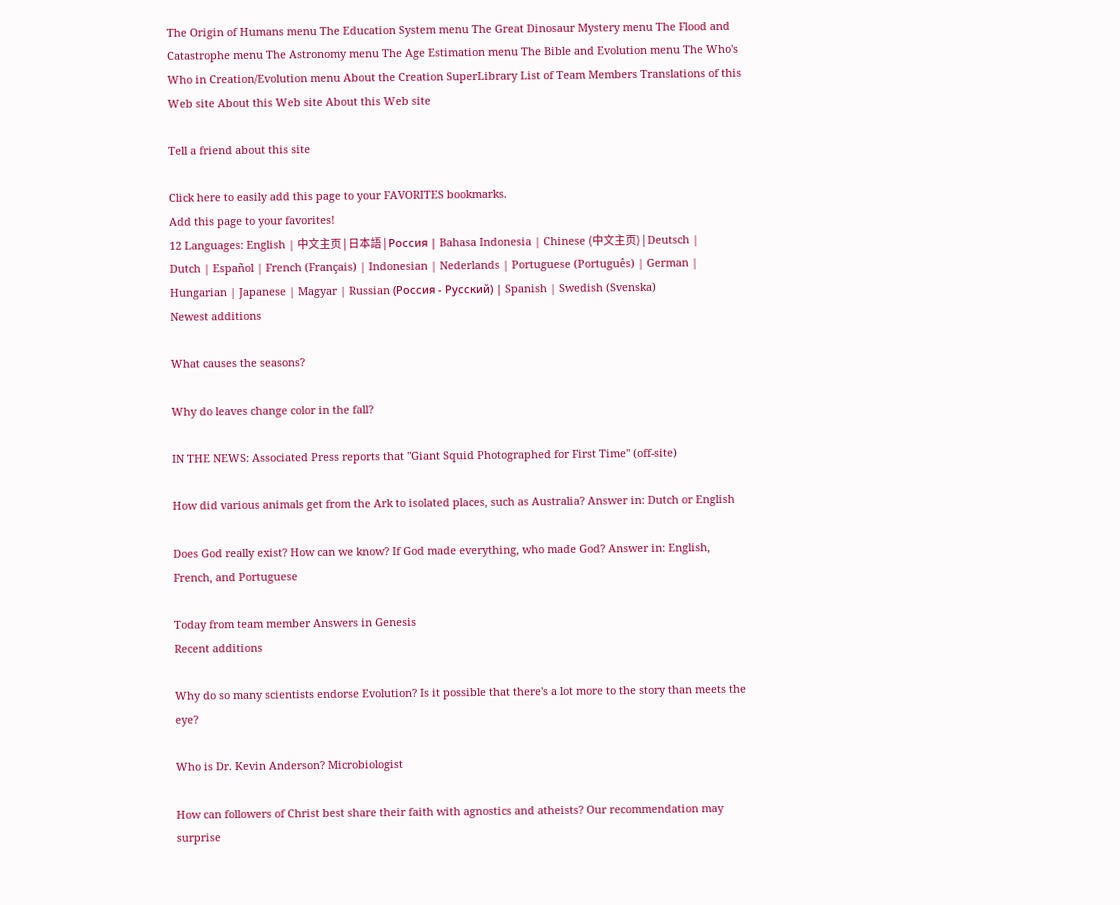The Origin of Humans menu The Education System menu The Great Dinosaur Mystery menu The Flood and Catastrophe menu The Astronomy menu The Age Estimation menu The Bible and Evolution menu The Who's Who in Creation/Evolution menu About the Creation SuperLibrary List of Team Members Translations of this Web site About this Web site About this Web site

Tell a friend about this site

Click here to easily add this page to your FAVORITES bookmarks.
Add this page to your favorites!
12 Languages: English | 中文主页 | 日本語 | Россия | Bahasa Indonesia | Chinese (中文主页) | Deutsch | Dutch | Español | French (Français) | Indonesian | Nederlands | Portuguese (Português) | German | Hungarian | Japanese | Magyar | Russian (Россия - Русский) | Spanish | Swedish (Svenska)
Newest additions

What causes the seasons?

Why do leaves change color in the fall?

IN THE NEWS: Associated Press reports that "Giant Squid Photographed for First Time" (off-site)

How did various animals get from the Ark to isolated places, such as Australia? Answer in: Dutch or English

Does God really exist? How can we know? If God made everything, who made God? Answer in: English, French, and Portuguese

Today from team member Answers in Genesis
Recent additions

Why do so many scientists endorse Evolution? Is it possible that there's a lot more to the story than meets the eye?

Who is Dr. Kevin Anderson? Microbiologist

How can followers of Christ best share their faith with agnostics and atheists? Our recommendation may surprise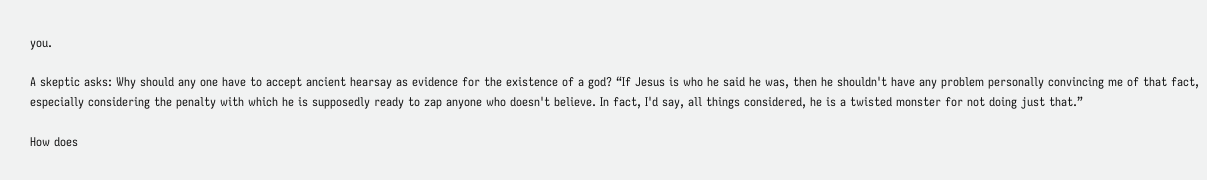you.

A skeptic asks: Why should any one have to accept ancient hearsay as evidence for the existence of a god? “If Jesus is who he said he was, then he shouldn't have any problem personally convincing me of that fact, especially considering the penalty with which he is supposedly ready to zap anyone who doesn't believe. In fact, I'd say, all things considered, he is a twisted monster for not doing just that.”

How does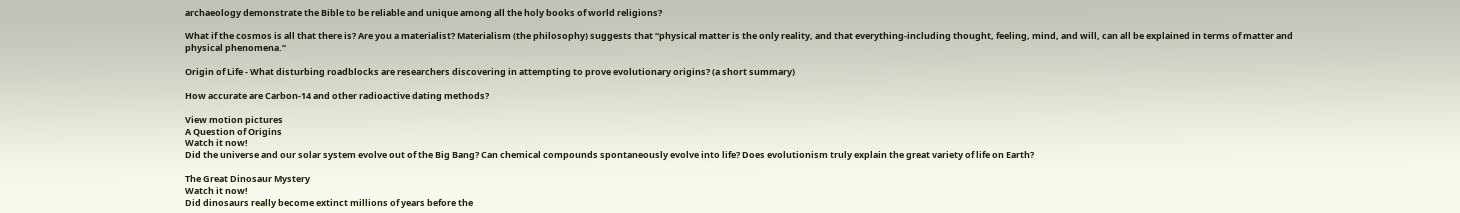archaeology demonstrate the Bible to be reliable and unique among all the holy books of world religions?

What if the cosmos is all that there is? Are you a materialist? Materialism (the philosophy) suggests that “physical matter is the only reality, and that everything-including thought, feeling, mind, and will, can all be explained in terms of matter and physical phenomena.”

Origin of Life - What disturbing roadblocks are researchers discovering in attempting to prove evolutionary origins? (a short summary)

How accurate are Carbon-14 and other radioactive dating methods?

View motion pictures
A Question of Origins
Watch it now!
Did the universe and our solar system evolve out of the Big Bang? Can chemical compounds spontaneously evolve into life? Does evolutionism truly explain the great variety of life on Earth?

The Great Dinosaur Mystery
Watch it now!
Did dinosaurs really become extinct millions of years before the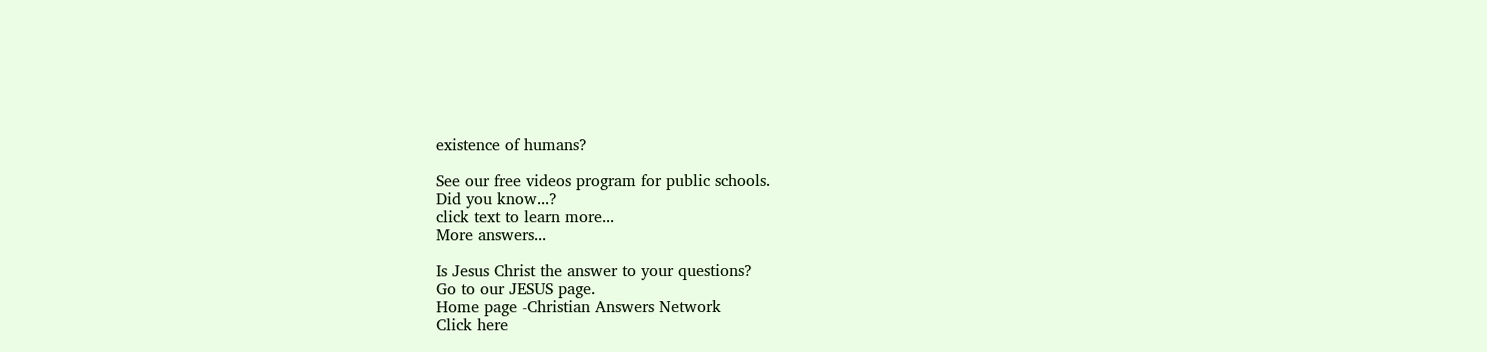existence of humans?

See our free videos program for public schools.
Did you know...?
click text to learn more...
More answers...

Is Jesus Christ the answer to your questions?
Go to our JESUS page.
Home page -Christian Answers Network
Click here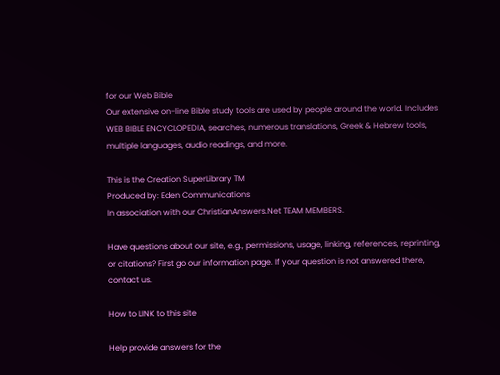for our Web Bible
Our extensive on-line Bible study tools are used by people around the world. Includes WEB BIBLE ENCYCLOPEDIA, searches, numerous translations, Greek & Hebrew tools, multiple languages, audio readings, and more.

This is the Creation SuperLibrary TM
Produced by: Eden Communications
In association with our ChristianAnswers.Net TEAM MEMBERS.

Have questions about our site, e.g., permissions, usage, linking, references, reprinting, or citations? First go our information page. If your question is not answered there, contact us.

How to LINK to this site

Help provide answers for the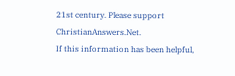21st century. Please support ChristianAnswers.Net.
If this information has been helpful,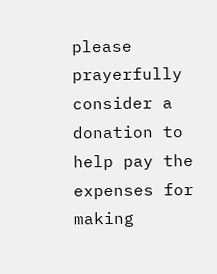please prayerfully consider a donation to help pay the expenses for making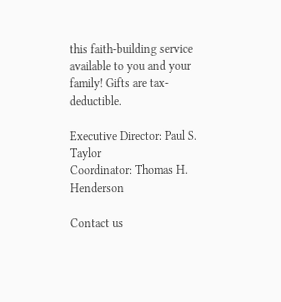this faith-building service available to you and your family! Gifts are tax-deductible.

Executive Director: Paul S. Taylor
Coordinator: Thomas H. Henderson

Contact us